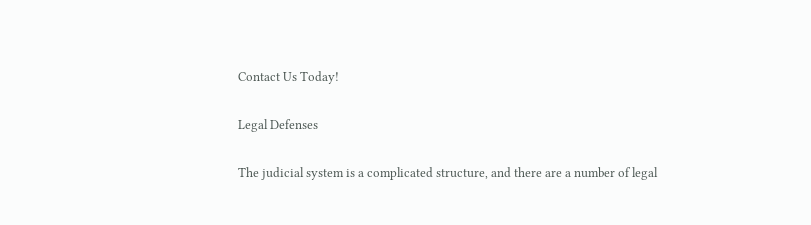Contact Us Today!

Legal Defenses

The judicial system is a complicated structure, and there are a number of legal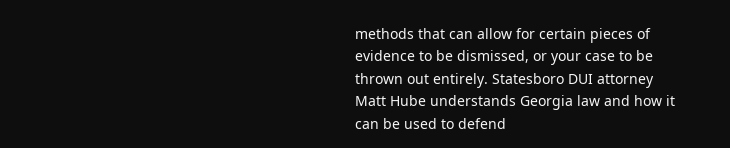methods that can allow for certain pieces of evidence to be dismissed, or your case to be thrown out entirely. Statesboro DUI attorney Matt Hube understands Georgia law and how it can be used to defend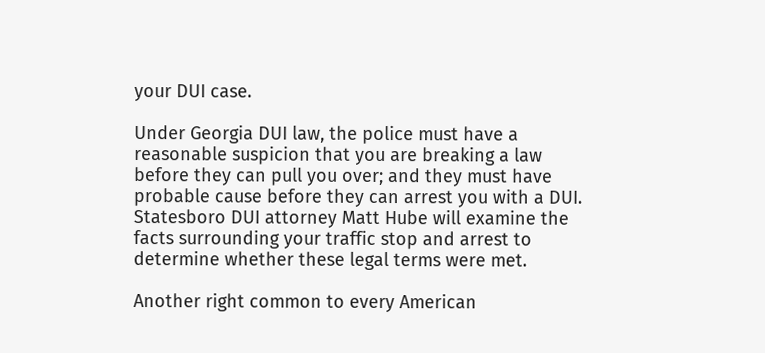your DUI case.

Under Georgia DUI law, the police must have a reasonable suspicion that you are breaking a law before they can pull you over; and they must have probable cause before they can arrest you with a DUI. Statesboro DUI attorney Matt Hube will examine the facts surrounding your traffic stop and arrest to determine whether these legal terms were met.

Another right common to every American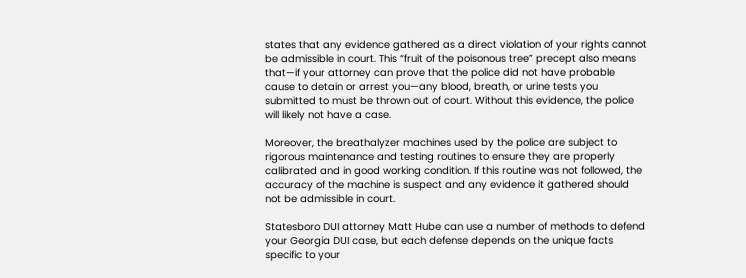states that any evidence gathered as a direct violation of your rights cannot be admissible in court. This “fruit of the poisonous tree” precept also means that—if your attorney can prove that the police did not have probable cause to detain or arrest you—any blood, breath, or urine tests you submitted to must be thrown out of court. Without this evidence, the police will likely not have a case.

Moreover, the breathalyzer machines used by the police are subject to rigorous maintenance and testing routines to ensure they are properly calibrated and in good working condition. If this routine was not followed, the accuracy of the machine is suspect and any evidence it gathered should not be admissible in court.

Statesboro DUI attorney Matt Hube can use a number of methods to defend your Georgia DUI case, but each defense depends on the unique facts specific to your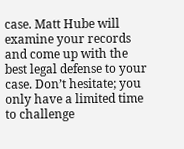case. Matt Hube will examine your records and come up with the best legal defense to your case. Don’t hesitate; you only have a limited time to challenge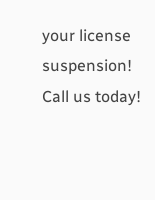your license suspension! Call us today!